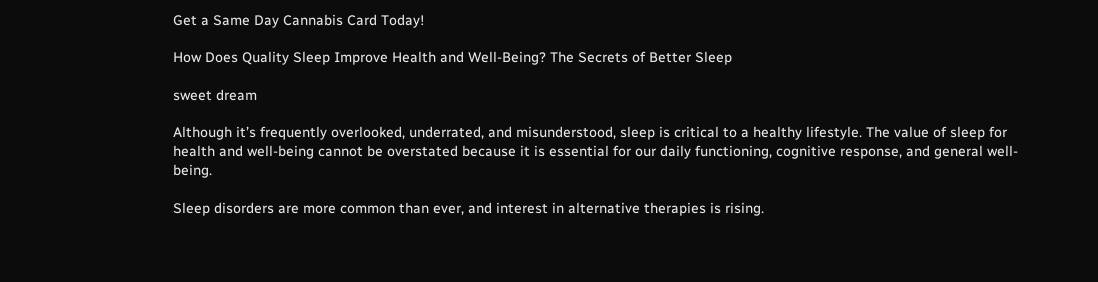Get a Same Day Cannabis Card Today!

How Does Quality Sleep Improve Health and Well-Being? The Secrets of Better Sleep

sweet dream

Although it’s frequently overlooked, underrated, and misunderstood, sleep is critical to a healthy lifestyle. The value of sleep for health and well-being cannot be overstated because it is essential for our daily functioning, cognitive response, and general well-being.

Sleep disorders are more common than ever, and interest in alternative therapies is rising.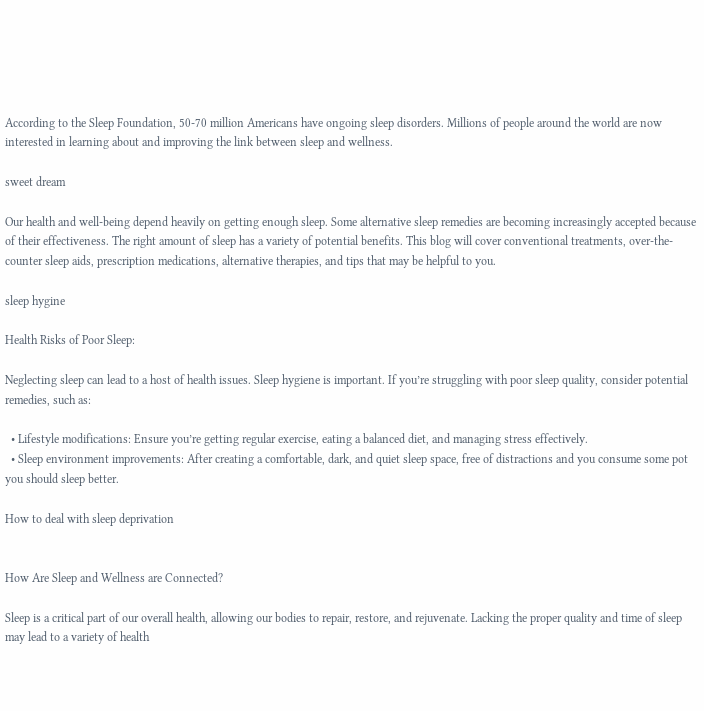According to the Sleep Foundation, 50-70 million Americans have ongoing sleep disorders. Millions of people around the world are now interested in learning about and improving the link between sleep and wellness.

sweet dream

Our health and well-being depend heavily on getting enough sleep. Some alternative sleep remedies are becoming increasingly accepted because of their effectiveness. The right amount of sleep has a variety of potential benefits. This blog will cover conventional treatments, over-the-counter sleep aids, prescription medications, alternative therapies, and tips that may be helpful to you.

sleep hygine

Health Risks of Poor Sleep:

Neglecting sleep can lead to a host of health issues. Sleep hygiene is important. If you’re struggling with poor sleep quality, consider potential remedies, such as:

  • Lifestyle modifications: Ensure you’re getting regular exercise, eating a balanced diet, and managing stress effectively.
  • Sleep environment improvements: After creating a comfortable, dark, and quiet sleep space, free of distractions and you consume some pot you should sleep better.

How to deal with sleep deprivation


How Are Sleep and Wellness are Connected?

Sleep is a critical part of our overall health, allowing our bodies to repair, restore, and rejuvenate. Lacking the proper quality and time of sleep may lead to a variety of health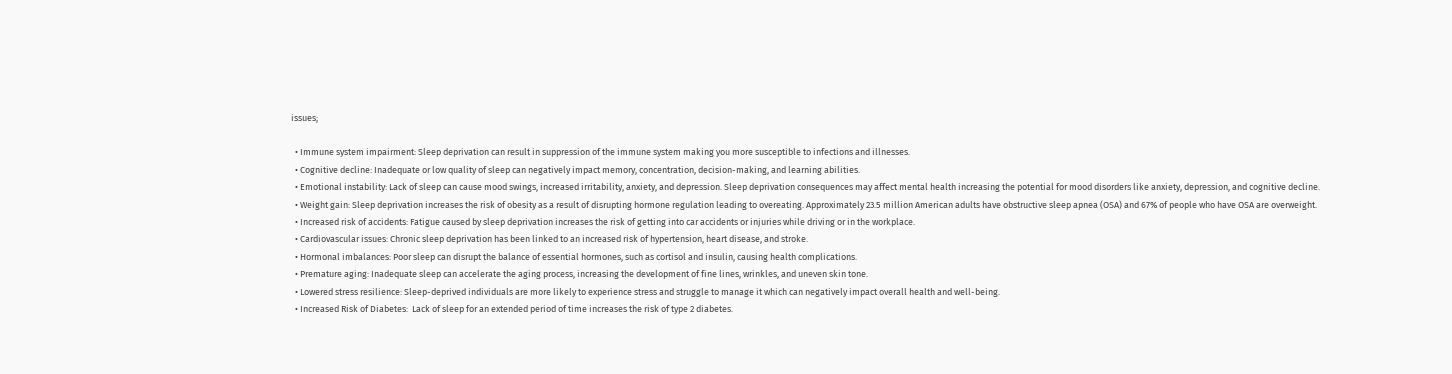issues;

  • Immune system impairment: Sleep deprivation can result in suppression of the immune system making you more susceptible to infections and illnesses.
  • Cognitive decline: Inadequate or low quality of sleep can negatively impact memory, concentration, decision-making, and learning abilities.
  • Emotional instability: Lack of sleep can cause mood swings, increased irritability, anxiety, and depression. Sleep deprivation consequences may affect mental health increasing the potential for mood disorders like anxiety, depression, and cognitive decline.
  • Weight gain: Sleep deprivation increases the risk of obesity as a result of disrupting hormone regulation leading to overeating. Approximately 23.5 million American adults have obstructive sleep apnea (OSA) and 67% of people who have OSA are overweight.
  • Increased risk of accidents: Fatigue caused by sleep deprivation increases the risk of getting into car accidents or injuries while driving or in the workplace.
  • Cardiovascular issues: Chronic sleep deprivation has been linked to an increased risk of hypertension, heart disease, and stroke.
  • Hormonal imbalances: Poor sleep can disrupt the balance of essential hormones, such as cortisol and insulin, causing health complications.
  • Premature aging: Inadequate sleep can accelerate the aging process, increasing the development of fine lines, wrinkles, and uneven skin tone.
  • Lowered stress resilience: Sleep-deprived individuals are more likely to experience stress and struggle to manage it which can negatively impact overall health and well-being.
  • Increased Risk of Diabetes:  Lack of sleep for an extended period of time increases the risk of type 2 diabetes.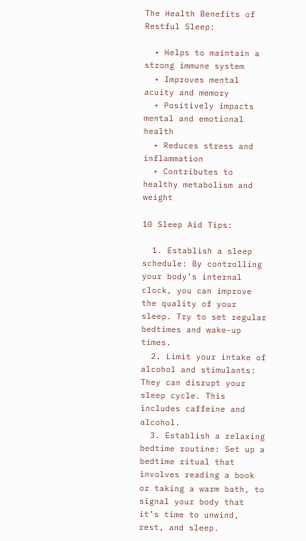The Health Benefits of Restful Sleep:

  • Helps to maintain a strong immune system
  • Improves mental acuity and memory
  • Positively impacts mental and emotional health
  • Reduces stress and inflammation
  • Contributes to healthy metabolism and weight

10 Sleep Aid Tips:

  1. Establish a sleep schedule: By controlling your body’s internal clock, you can improve the quality of your sleep. Try to set regular bedtimes and wake-up times.
  2. Limit your intake of alcohol and stimulants: They can disrupt your sleep cycle. This includes caffeine and alcohol.
  3. Establish a relaxing bedtime routine: Set up a bedtime ritual that involves reading a book or taking a warm bath, to signal your body that it’s time to unwind, rest, and sleep.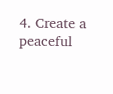4. Create a peaceful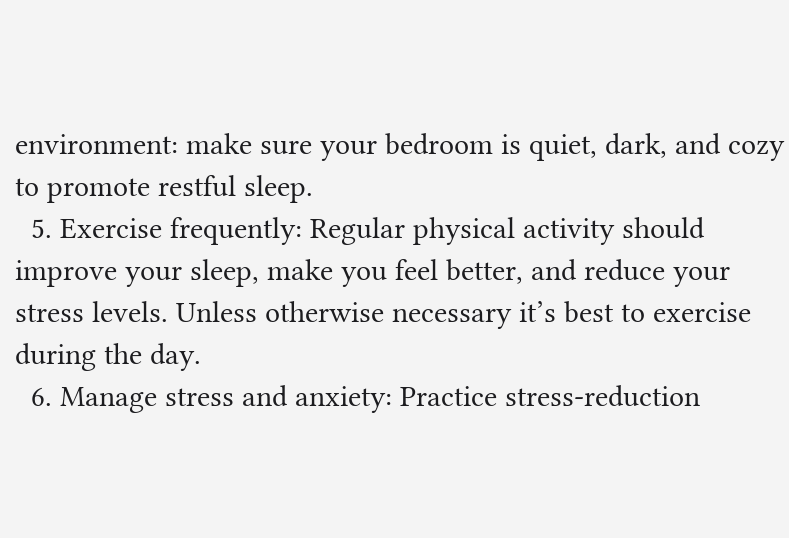environment: make sure your bedroom is quiet, dark, and cozy to promote restful sleep.
  5. Exercise frequently: Regular physical activity should improve your sleep, make you feel better, and reduce your stress levels. Unless otherwise necessary it’s best to exercise during the day.
  6. Manage stress and anxiety: Practice stress-reduction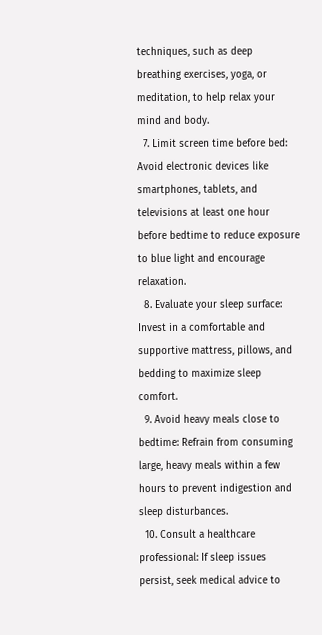techniques, such as deep breathing exercises, yoga, or meditation, to help relax your mind and body.
  7. Limit screen time before bed: Avoid electronic devices like smartphones, tablets, and televisions at least one hour before bedtime to reduce exposure to blue light and encourage relaxation.
  8. Evaluate your sleep surface: Invest in a comfortable and supportive mattress, pillows, and bedding to maximize sleep comfort.
  9. Avoid heavy meals close to bedtime: Refrain from consuming large, heavy meals within a few hours to prevent indigestion and sleep disturbances.
  10. Consult a healthcare professional: If sleep issues persist, seek medical advice to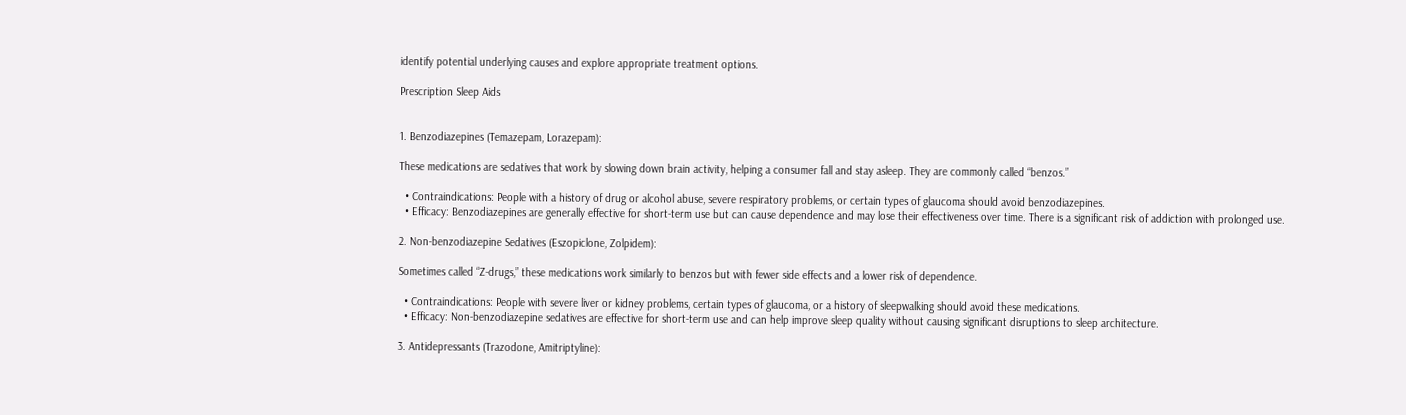identify potential underlying causes and explore appropriate treatment options.

Prescription Sleep Aids


1. Benzodiazepines (Temazepam, Lorazepam):

These medications are sedatives that work by slowing down brain activity, helping a consumer fall and stay asleep. They are commonly called “benzos.”

  • Contraindications: People with a history of drug or alcohol abuse, severe respiratory problems, or certain types of glaucoma should avoid benzodiazepines.
  • Efficacy: Benzodiazepines are generally effective for short-term use but can cause dependence and may lose their effectiveness over time. There is a significant risk of addiction with prolonged use.

2. Non-benzodiazepine Sedatives (Eszopiclone, Zolpidem):

Sometimes called “Z-drugs,” these medications work similarly to benzos but with fewer side effects and a lower risk of dependence.

  • Contraindications: People with severe liver or kidney problems, certain types of glaucoma, or a history of sleepwalking should avoid these medications.
  • Efficacy: Non-benzodiazepine sedatives are effective for short-term use and can help improve sleep quality without causing significant disruptions to sleep architecture.

3. Antidepressants (Trazodone, Amitriptyline):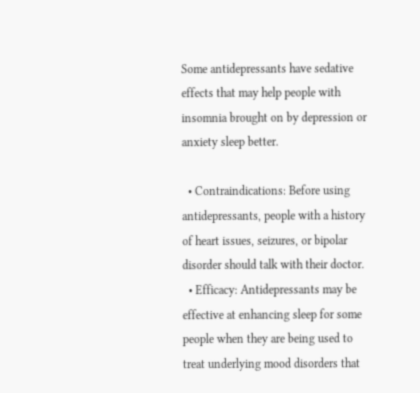Some antidepressants have sedative effects that may help people with insomnia brought on by depression or anxiety sleep better.

  • Contraindications: Before using antidepressants, people with a history of heart issues, seizures, or bipolar disorder should talk with their doctor.
  • Efficacy: Antidepressants may be effective at enhancing sleep for some people when they are being used to treat underlying mood disorders that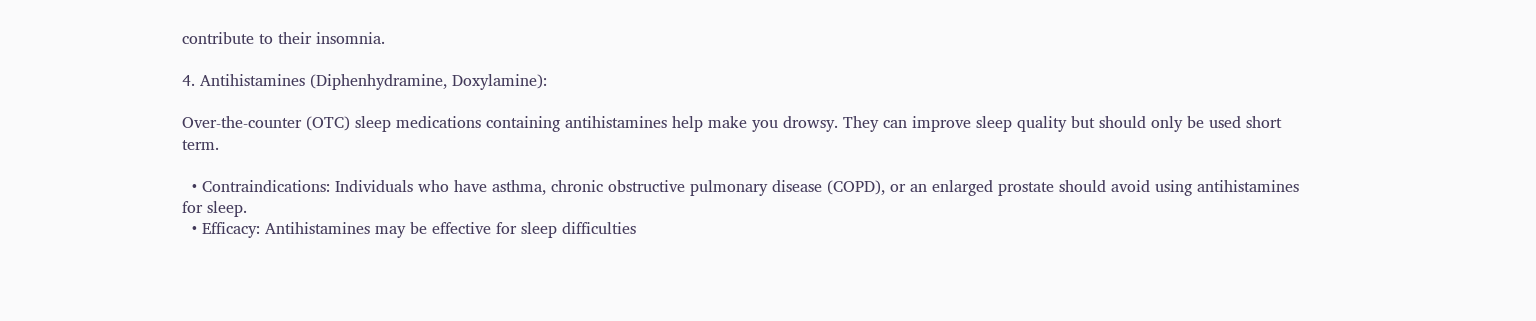contribute to their insomnia.

4. Antihistamines (Diphenhydramine, Doxylamine):

Over-the-counter (OTC) sleep medications containing antihistamines help make you drowsy. They can improve sleep quality but should only be used short term.

  • Contraindications: Individuals who have asthma, chronic obstructive pulmonary disease (COPD), or an enlarged prostate should avoid using antihistamines for sleep.
  • Efficacy: Antihistamines may be effective for sleep difficulties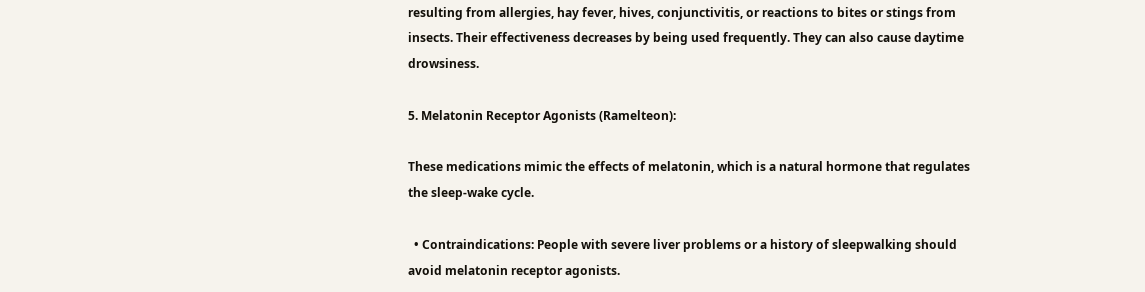resulting from allergies, hay fever, hives, conjunctivitis, or reactions to bites or stings from insects. Their effectiveness decreases by being used frequently. They can also cause daytime drowsiness.

5. Melatonin Receptor Agonists (Ramelteon):

These medications mimic the effects of melatonin, which is a natural hormone that regulates the sleep-wake cycle.

  • Contraindications: People with severe liver problems or a history of sleepwalking should avoid melatonin receptor agonists.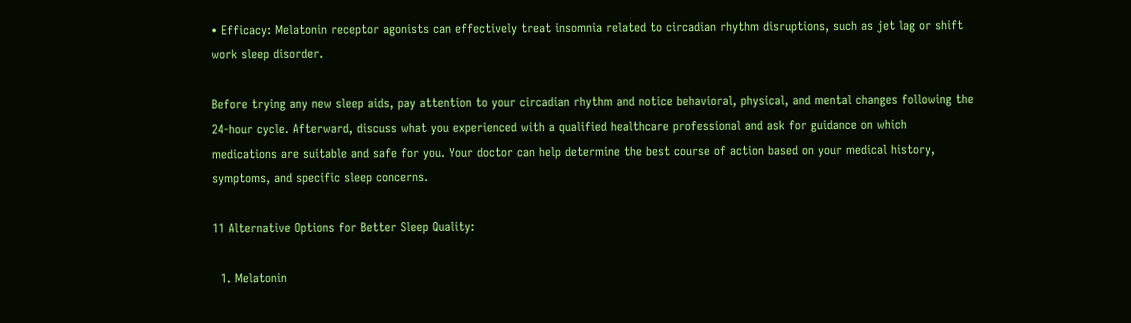• Efficacy: Melatonin receptor agonists can effectively treat insomnia related to circadian rhythm disruptions, such as jet lag or shift work sleep disorder.

Before trying any new sleep aids, pay attention to your circadian rhythm and notice behavioral, physical, and mental changes following the 24-hour cycle. Afterward, discuss what you experienced with a qualified healthcare professional and ask for guidance on which medications are suitable and safe for you. Your doctor can help determine the best course of action based on your medical history, symptoms, and specific sleep concerns.

11 Alternative Options for Better Sleep Quality:

  1. Melatonin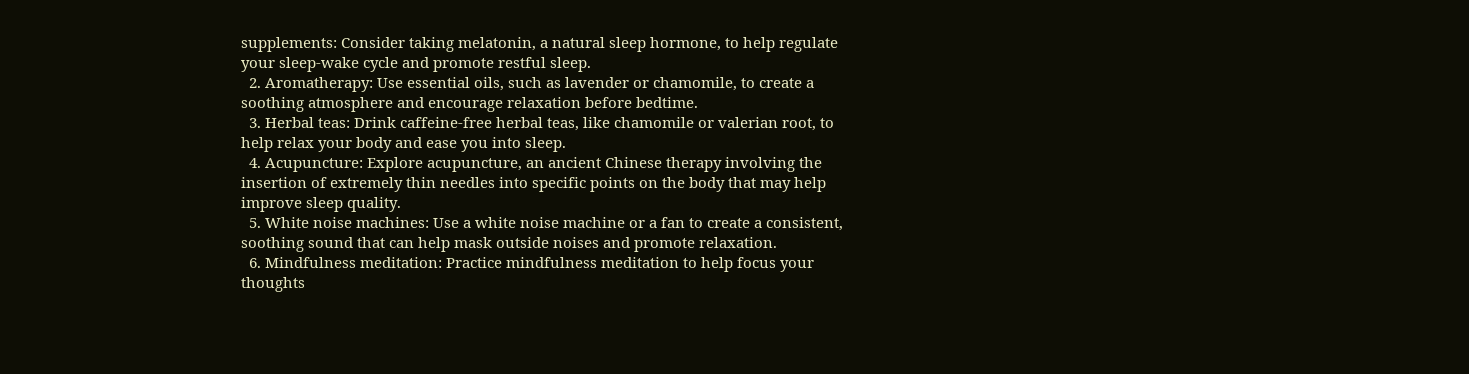supplements: Consider taking melatonin, a natural sleep hormone, to help regulate your sleep-wake cycle and promote restful sleep.
  2. Aromatherapy: Use essential oils, such as lavender or chamomile, to create a soothing atmosphere and encourage relaxation before bedtime.
  3. Herbal teas: Drink caffeine-free herbal teas, like chamomile or valerian root, to help relax your body and ease you into sleep.
  4. Acupuncture: Explore acupuncture, an ancient Chinese therapy involving the insertion of extremely thin needles into specific points on the body that may help improve sleep quality.
  5. White noise machines: Use a white noise machine or a fan to create a consistent, soothing sound that can help mask outside noises and promote relaxation.
  6. Mindfulness meditation: Practice mindfulness meditation to help focus your thoughts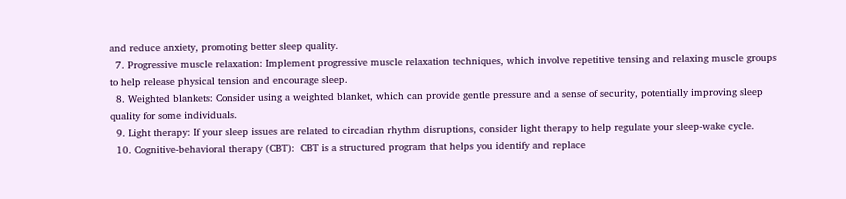and reduce anxiety, promoting better sleep quality.
  7. Progressive muscle relaxation: Implement progressive muscle relaxation techniques, which involve repetitive tensing and relaxing muscle groups to help release physical tension and encourage sleep.
  8. Weighted blankets: Consider using a weighted blanket, which can provide gentle pressure and a sense of security, potentially improving sleep quality for some individuals.
  9. Light therapy: If your sleep issues are related to circadian rhythm disruptions, consider light therapy to help regulate your sleep-wake cycle.
  10. Cognitive-behavioral therapy (CBT):  CBT is a structured program that helps you identify and replace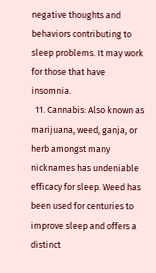negative thoughts and behaviors contributing to sleep problems. It may work for those that have insomnia.
  11. Cannabis: Also known as marijuana, weed, ganja, or herb amongst many nicknames has undeniable efficacy for sleep. Weed has been used for centuries to improve sleep and offers a distinct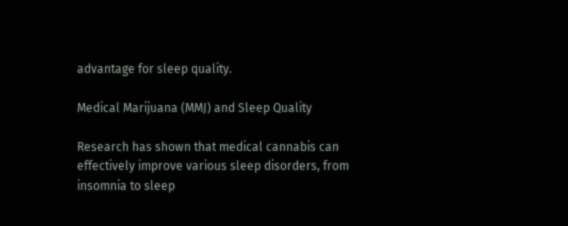advantage for sleep quality.

Medical Marijuana (MMJ) and Sleep Quality

Research has shown that medical cannabis can effectively improve various sleep disorders, from insomnia to sleep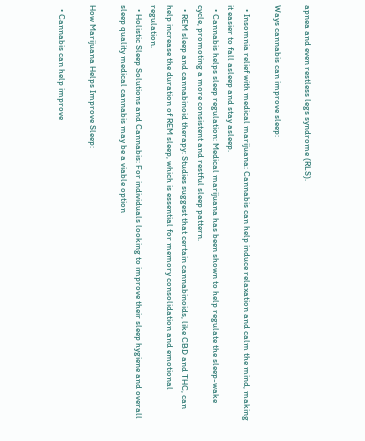apnea and even restless legs syndrome (RLS).

Ways cannabis can improve sleep:

  • Insomnia relief with medical marijuana: Cannabis can help induce relaxation and calm the mind, making it easier to fall asleep and stay asleep.
  • Cannabis helps sleep regulation: Medical marijuana has been shown to help regulate the sleep-wake cycle, promoting a more consistent and restful sleep pattern.
  • REM sleep and cannabinoid therapy: Studies suggest that certain cannabinoids, like CBD and THC, can help increase the duration of REM sleep, which is essential for memory consolidation and emotional regulation.
  • Holistic Sleep Solutions and Cannabis: For individuals looking to improve their sleep hygiene and overall sleep quality medical cannabis may be a viable option

How Marijuana Helps Improve Sleep:

  • Cannabis can help improve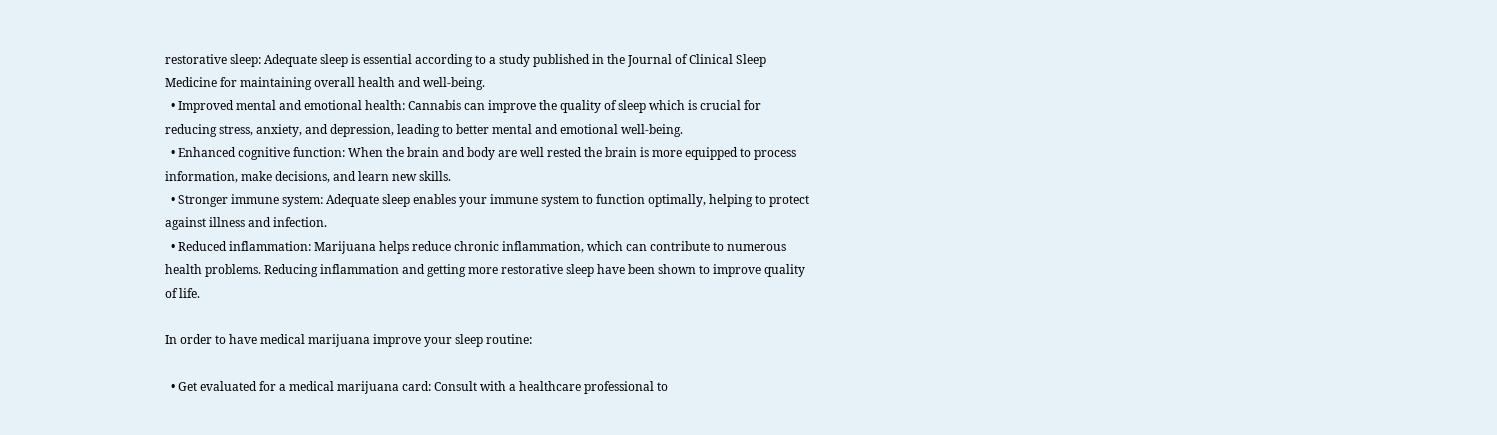restorative sleep: Adequate sleep is essential according to a study published in the Journal of Clinical Sleep Medicine for maintaining overall health and well-being.
  • Improved mental and emotional health: Cannabis can improve the quality of sleep which is crucial for reducing stress, anxiety, and depression, leading to better mental and emotional well-being.
  • Enhanced cognitive function: When the brain and body are well rested the brain is more equipped to process information, make decisions, and learn new skills.
  • Stronger immune system: Adequate sleep enables your immune system to function optimally, helping to protect against illness and infection.
  • Reduced inflammation: Marijuana helps reduce chronic inflammation, which can contribute to numerous health problems. Reducing inflammation and getting more restorative sleep have been shown to improve quality of life.

In order to have medical marijuana improve your sleep routine:

  • Get evaluated for a medical marijuana card: Consult with a healthcare professional to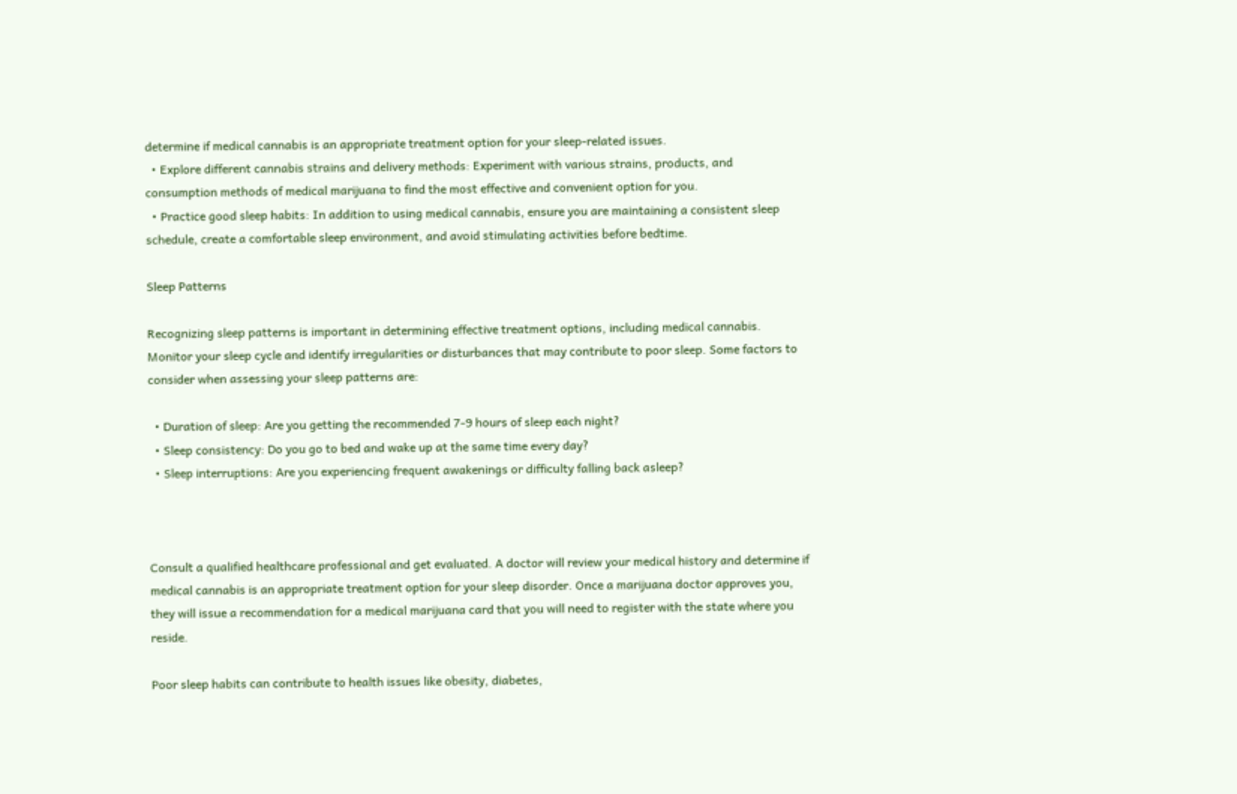determine if medical cannabis is an appropriate treatment option for your sleep-related issues.
  • Explore different cannabis strains and delivery methods: Experiment with various strains, products, and consumption methods of medical marijuana to find the most effective and convenient option for you.
  • Practice good sleep habits: In addition to using medical cannabis, ensure you are maintaining a consistent sleep schedule, create a comfortable sleep environment, and avoid stimulating activities before bedtime.

Sleep Patterns

Recognizing sleep patterns is important in determining effective treatment options, including medical cannabis. Monitor your sleep cycle and identify irregularities or disturbances that may contribute to poor sleep. Some factors to consider when assessing your sleep patterns are:

  • Duration of sleep: Are you getting the recommended 7-9 hours of sleep each night?
  • Sleep consistency: Do you go to bed and wake up at the same time every day?
  • Sleep interruptions: Are you experiencing frequent awakenings or difficulty falling back asleep?



Consult a qualified healthcare professional and get evaluated. A doctor will review your medical history and determine if medical cannabis is an appropriate treatment option for your sleep disorder. Once a marijuana doctor approves you, they will issue a recommendation for a medical marijuana card that you will need to register with the state where you reside.

Poor sleep habits can contribute to health issues like obesity, diabetes,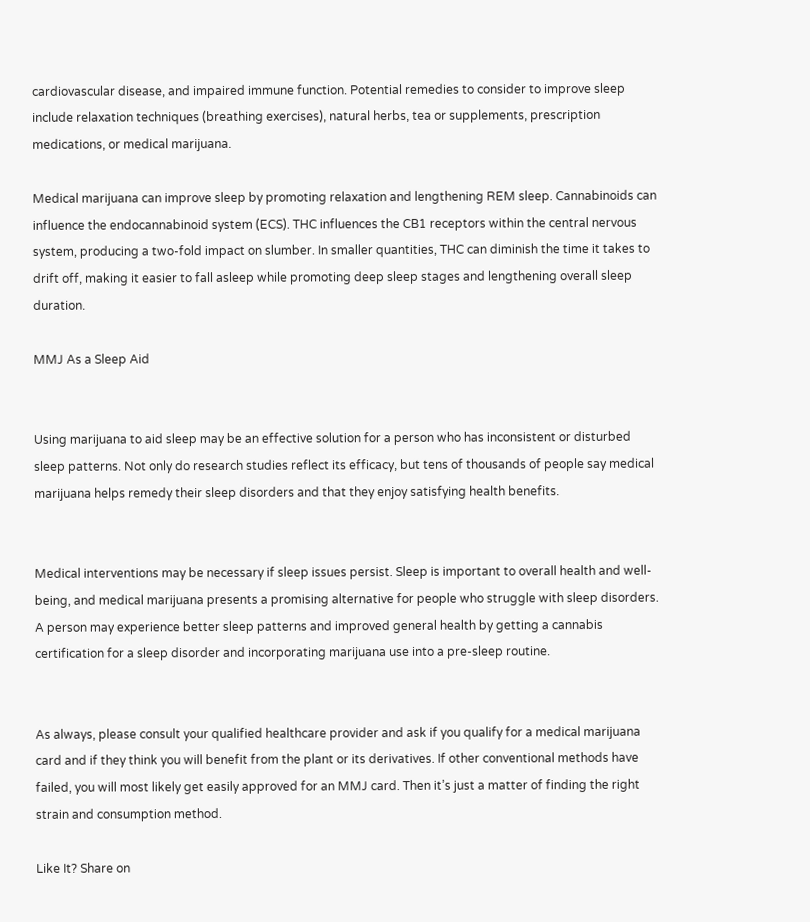cardiovascular disease, and impaired immune function. Potential remedies to consider to improve sleep include relaxation techniques (breathing exercises), natural herbs, tea or supplements, prescription medications, or medical marijuana.

Medical marijuana can improve sleep by promoting relaxation and lengthening REM sleep. Cannabinoids can influence the endocannabinoid system (ECS). THC influences the CB1 receptors within the central nervous system, producing a two-fold impact on slumber. In smaller quantities, THC can diminish the time it takes to drift off, making it easier to fall asleep while promoting deep sleep stages and lengthening overall sleep duration.

MMJ As a Sleep Aid


Using marijuana to aid sleep may be an effective solution for a person who has inconsistent or disturbed sleep patterns. Not only do research studies reflect its efficacy, but tens of thousands of people say medical marijuana helps remedy their sleep disorders and that they enjoy satisfying health benefits.


Medical interventions may be necessary if sleep issues persist. Sleep is important to overall health and well-being, and medical marijuana presents a promising alternative for people who struggle with sleep disorders. A person may experience better sleep patterns and improved general health by getting a cannabis certification for a sleep disorder and incorporating marijuana use into a pre-sleep routine.


As always, please consult your qualified healthcare provider and ask if you qualify for a medical marijuana card and if they think you will benefit from the plant or its derivatives. If other conventional methods have failed, you will most likely get easily approved for an MMJ card. Then it’s just a matter of finding the right strain and consumption method.

Like It? Share on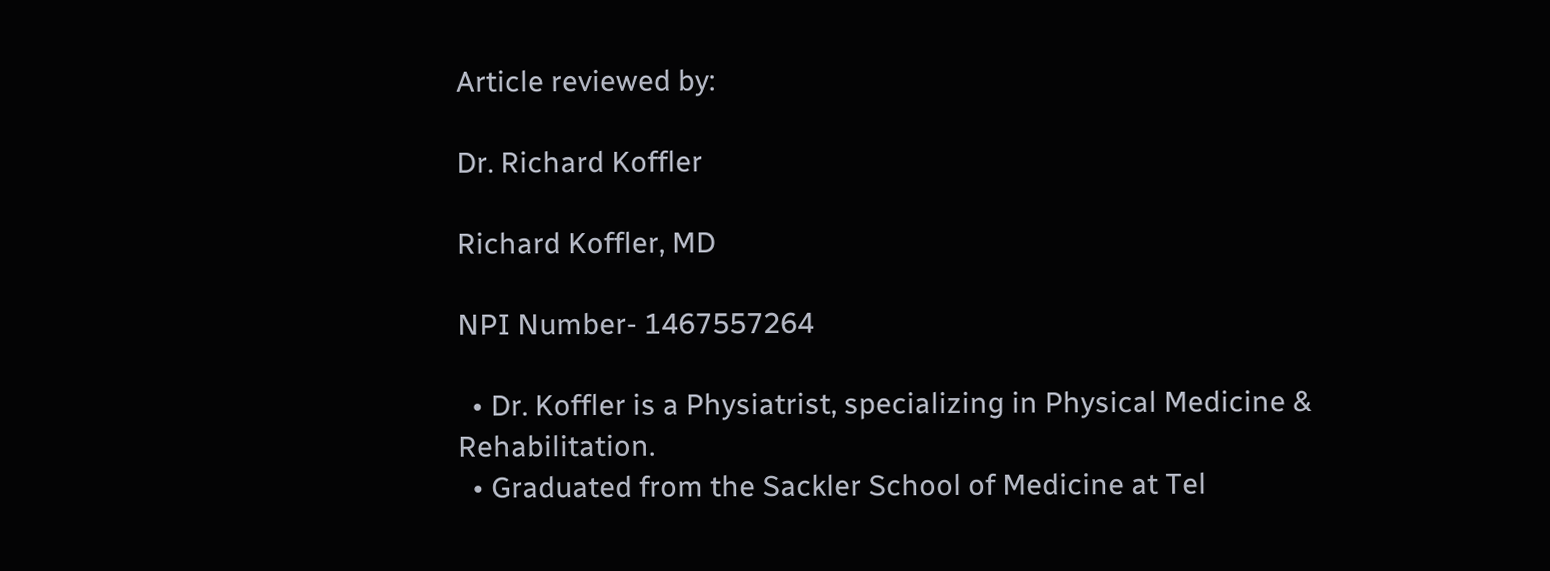Article reviewed by:

Dr. Richard Koffler

Richard Koffler, MD

NPI Number- 1467557264

  • Dr. Koffler is a Physiatrist, specializing in Physical Medicine & Rehabilitation.
  • Graduated from the Sackler School of Medicine at Tel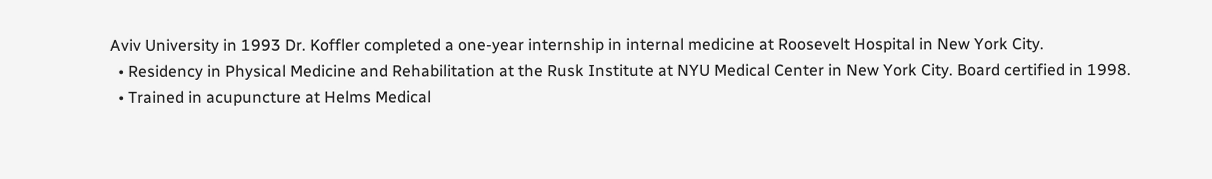Aviv University in 1993 Dr. Koffler completed a one-year internship in internal medicine at Roosevelt Hospital in New York City.
  • Residency in Physical Medicine and Rehabilitation at the Rusk Institute at NYU Medical Center in New York City. Board certified in 1998.
  • Trained in acupuncture at Helms Medical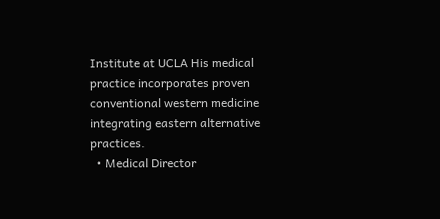Institute at UCLA His medical practice incorporates proven conventional western medicine integrating eastern alternative practices.
  • Medical Director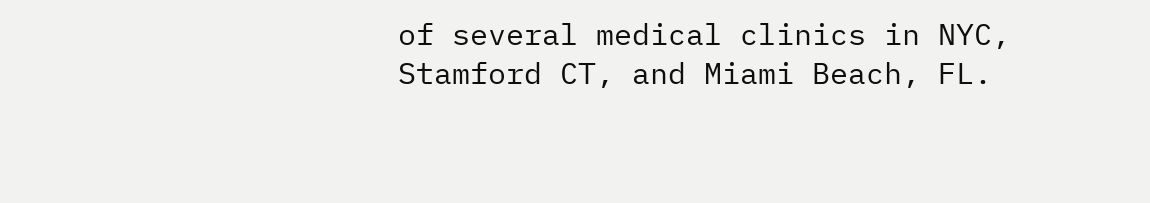of several medical clinics in NYC, Stamford CT, and Miami Beach, FL.